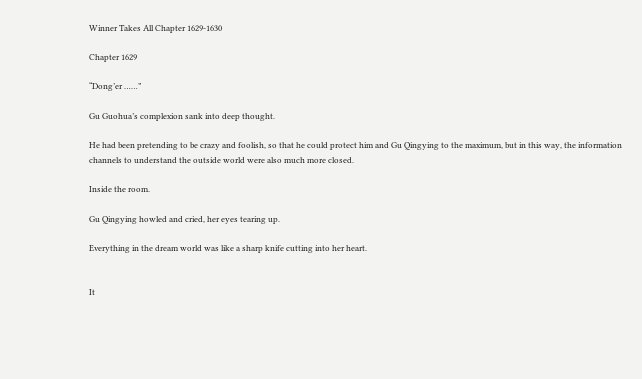Winner Takes All Chapter 1629-1630

Chapter 1629

“Dong’er ……”

Gu Guohua’s complexion sank into deep thought.

He had been pretending to be crazy and foolish, so that he could protect him and Gu Qingying to the maximum, but in this way, the information channels to understand the outside world were also much more closed.

Inside the room.

Gu Qingying howled and cried, her eyes tearing up.

Everything in the dream world was like a sharp knife cutting into her heart.


It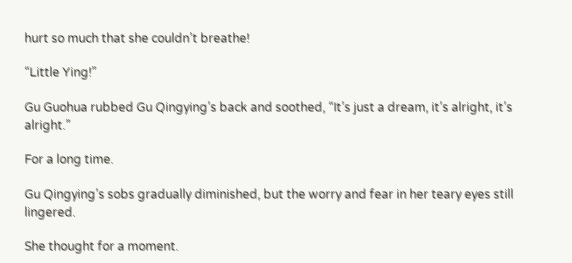hurt so much that she couldn’t breathe!

“Little Ying!”

Gu Guohua rubbed Gu Qingying’s back and soothed, “It’s just a dream, it’s alright, it’s alright.”

For a long time.

Gu Qingying’s sobs gradually diminished, but the worry and fear in her teary eyes still lingered.

She thought for a moment.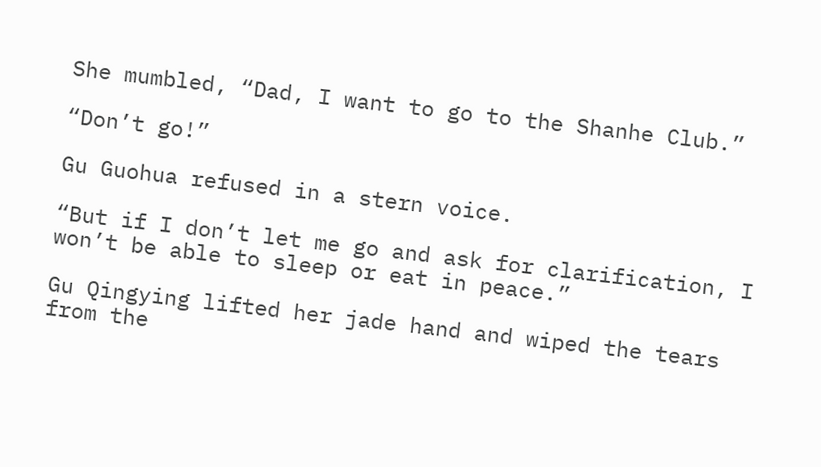She mumbled, “Dad, I want to go to the Shanhe Club.”

“Don’t go!”

Gu Guohua refused in a stern voice.

“But if I don’t let me go and ask for clarification, I won’t be able to sleep or eat in peace.”

Gu Qingying lifted her jade hand and wiped the tears from the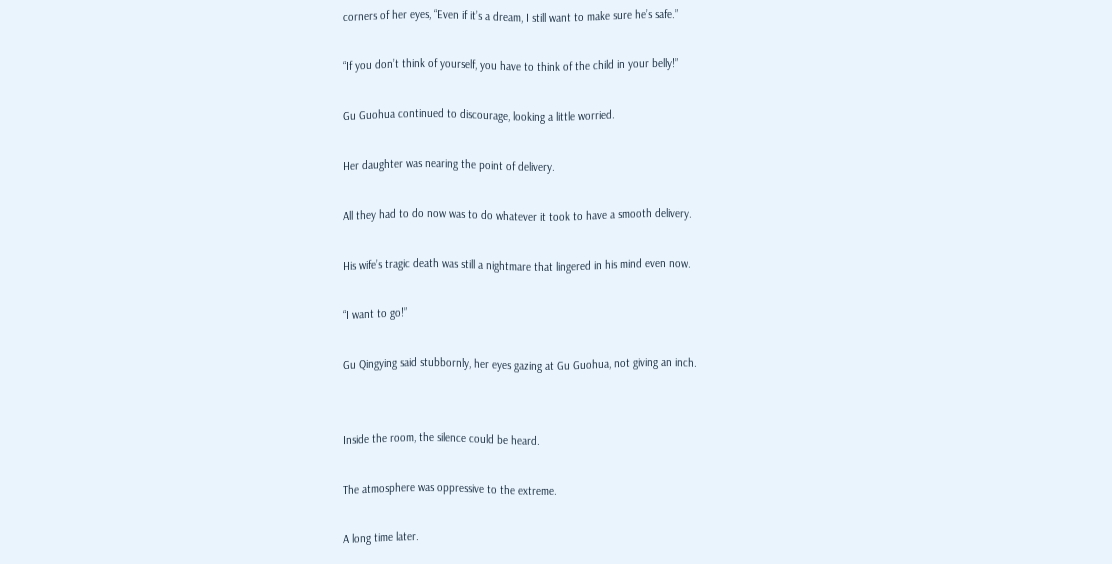corners of her eyes, “Even if it’s a dream, I still want to make sure he’s safe.”

“If you don’t think of yourself, you have to think of the child in your belly!”

Gu Guohua continued to discourage, looking a little worried.

Her daughter was nearing the point of delivery.

All they had to do now was to do whatever it took to have a smooth delivery.

His wife’s tragic death was still a nightmare that lingered in his mind even now.

“I want to go!”

Gu Qingying said stubbornly, her eyes gazing at Gu Guohua, not giving an inch.


Inside the room, the silence could be heard.

The atmosphere was oppressive to the extreme.

A long time later.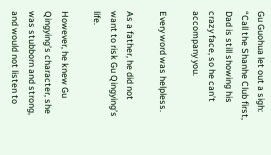Gu Guohua let out a sigh: “Call the Shanhe Club first, Dad is still showing his crazy face, so he can’t accompany you.

Every word was helpless.

As a father, he did not want to risk Gu Qingying’s life.

However, he knew Gu Qingying’s character, she was stubborn and strong, and would not listen to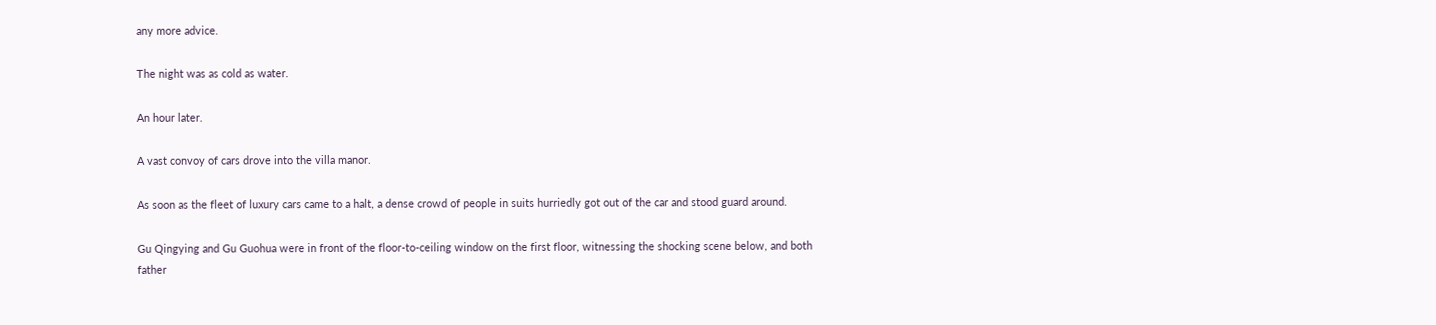any more advice.

The night was as cold as water.

An hour later.

A vast convoy of cars drove into the villa manor.

As soon as the fleet of luxury cars came to a halt, a dense crowd of people in suits hurriedly got out of the car and stood guard around.

Gu Qingying and Gu Guohua were in front of the floor-to-ceiling window on the first floor, witnessing the shocking scene below, and both father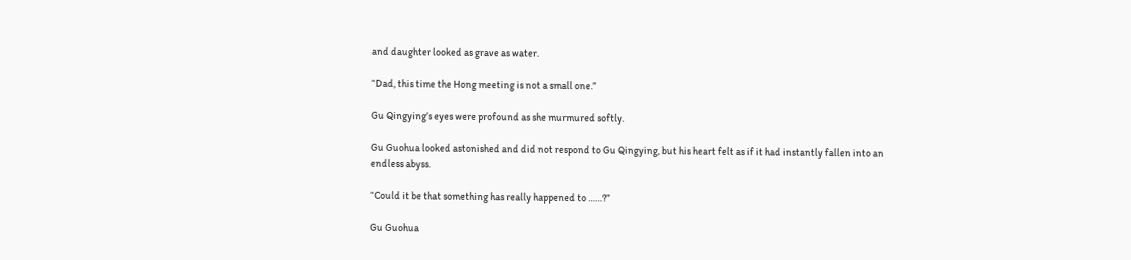and daughter looked as grave as water.

“Dad, this time the Hong meeting is not a small one.”

Gu Qingying’s eyes were profound as she murmured softly.

Gu Guohua looked astonished and did not respond to Gu Qingying, but his heart felt as if it had instantly fallen into an endless abyss.

“Could it be that something has really happened to ……?”

Gu Guohua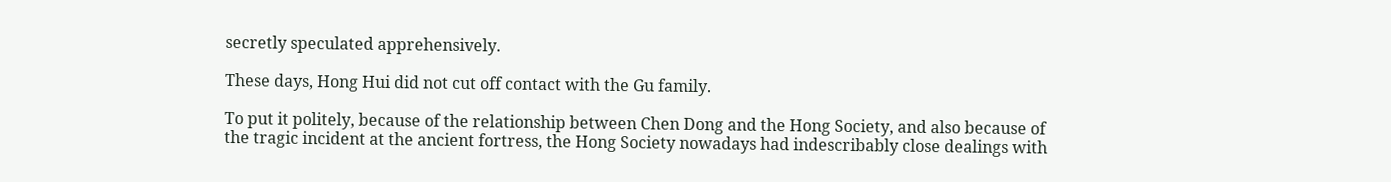secretly speculated apprehensively.

These days, Hong Hui did not cut off contact with the Gu family.

To put it politely, because of the relationship between Chen Dong and the Hong Society, and also because of the tragic incident at the ancient fortress, the Hong Society nowadays had indescribably close dealings with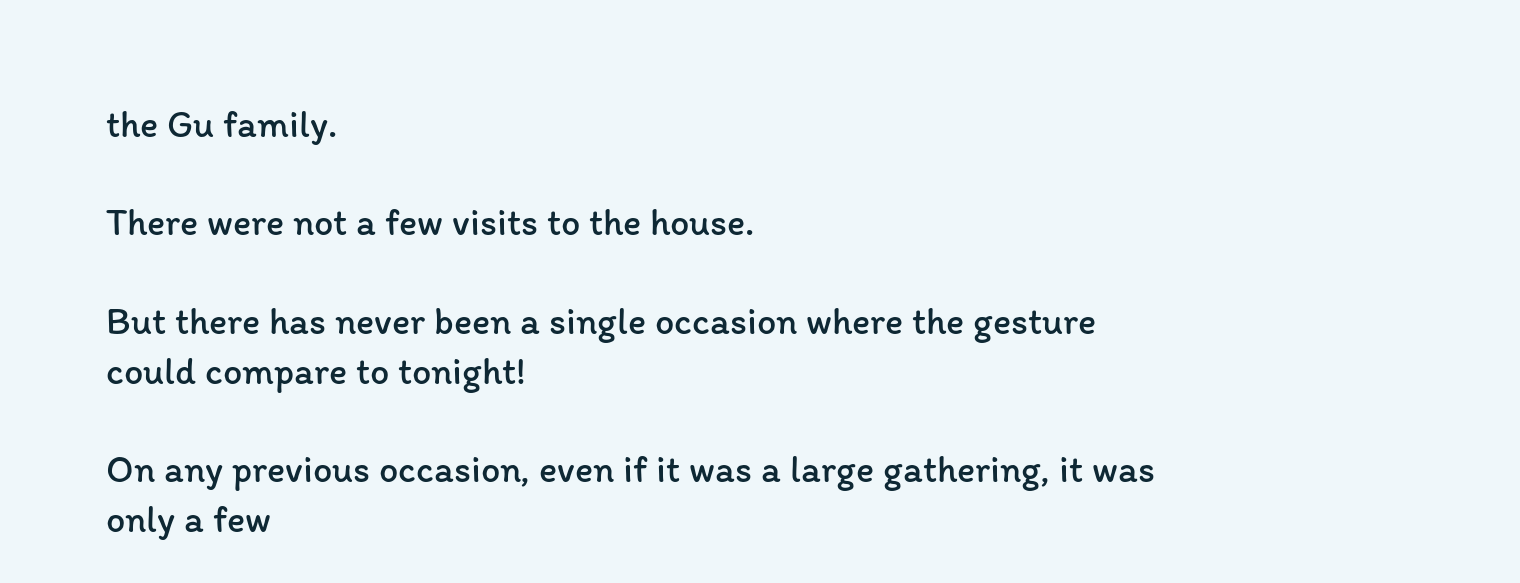the Gu family.

There were not a few visits to the house.

But there has never been a single occasion where the gesture could compare to tonight!

On any previous occasion, even if it was a large gathering, it was only a few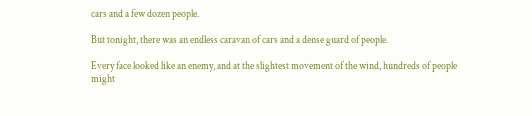cars and a few dozen people.

But tonight, there was an endless caravan of cars and a dense guard of people.

Every face looked like an enemy, and at the slightest movement of the wind, hundreds of people might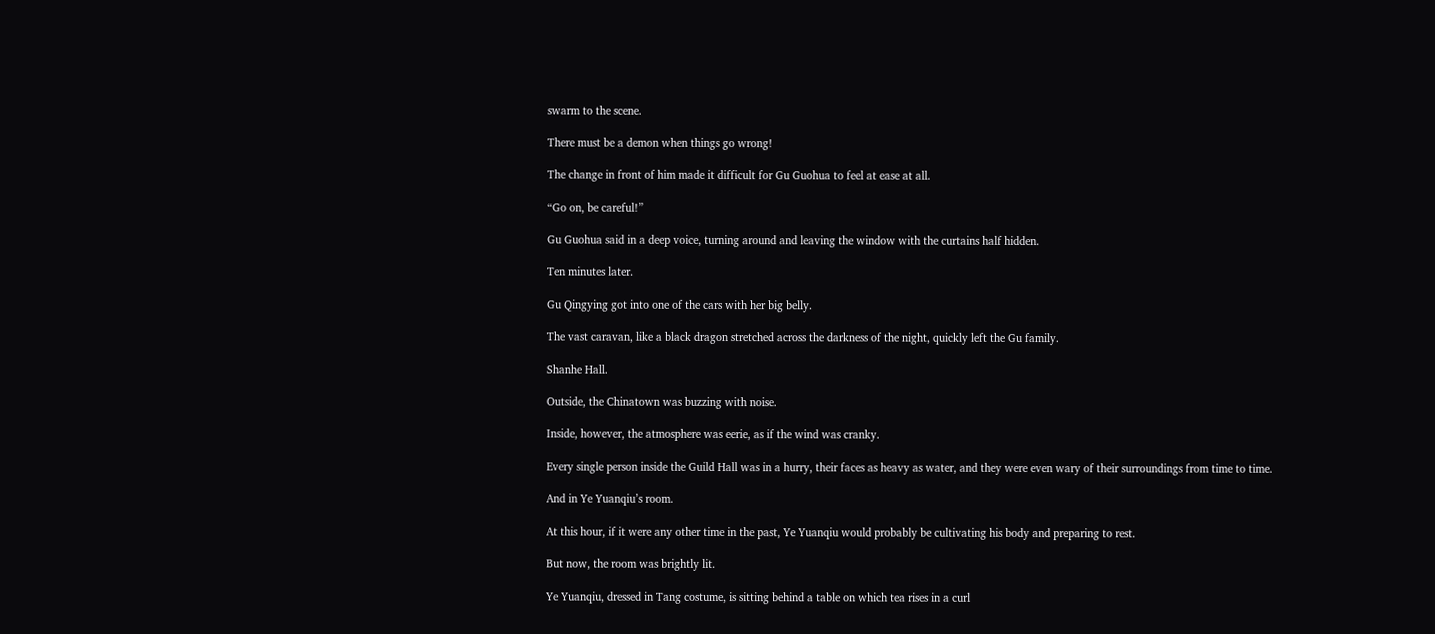swarm to the scene.

There must be a demon when things go wrong!

The change in front of him made it difficult for Gu Guohua to feel at ease at all.

“Go on, be careful!”

Gu Guohua said in a deep voice, turning around and leaving the window with the curtains half hidden.

Ten minutes later.

Gu Qingying got into one of the cars with her big belly.

The vast caravan, like a black dragon stretched across the darkness of the night, quickly left the Gu family.

Shanhe Hall.

Outside, the Chinatown was buzzing with noise.

Inside, however, the atmosphere was eerie, as if the wind was cranky.

Every single person inside the Guild Hall was in a hurry, their faces as heavy as water, and they were even wary of their surroundings from time to time.

And in Ye Yuanqiu’s room.

At this hour, if it were any other time in the past, Ye Yuanqiu would probably be cultivating his body and preparing to rest.

But now, the room was brightly lit.

Ye Yuanqiu, dressed in Tang costume, is sitting behind a table on which tea rises in a curl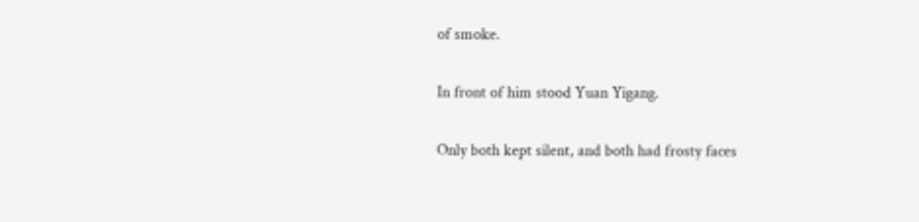of smoke.

In front of him stood Yuan Yigang.

Only both kept silent, and both had frosty faces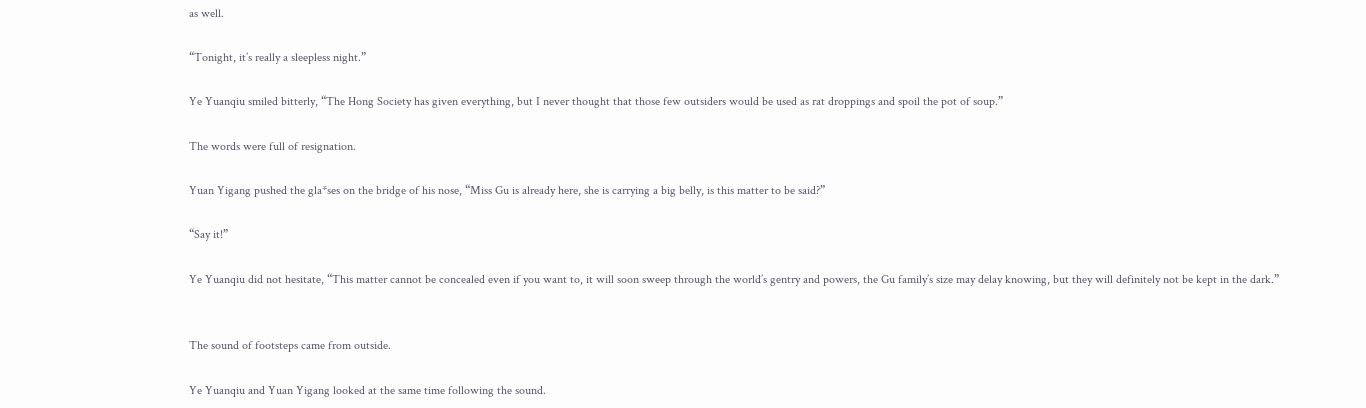as well.

“Tonight, it’s really a sleepless night.”

Ye Yuanqiu smiled bitterly, “The Hong Society has given everything, but I never thought that those few outsiders would be used as rat droppings and spoil the pot of soup.”

The words were full of resignation.

Yuan Yigang pushed the gla*ses on the bridge of his nose, “Miss Gu is already here, she is carrying a big belly, is this matter to be said?”

“Say it!”

Ye Yuanqiu did not hesitate, “This matter cannot be concealed even if you want to, it will soon sweep through the world’s gentry and powers, the Gu family’s size may delay knowing, but they will definitely not be kept in the dark.”


The sound of footsteps came from outside.

Ye Yuanqiu and Yuan Yigang looked at the same time following the sound.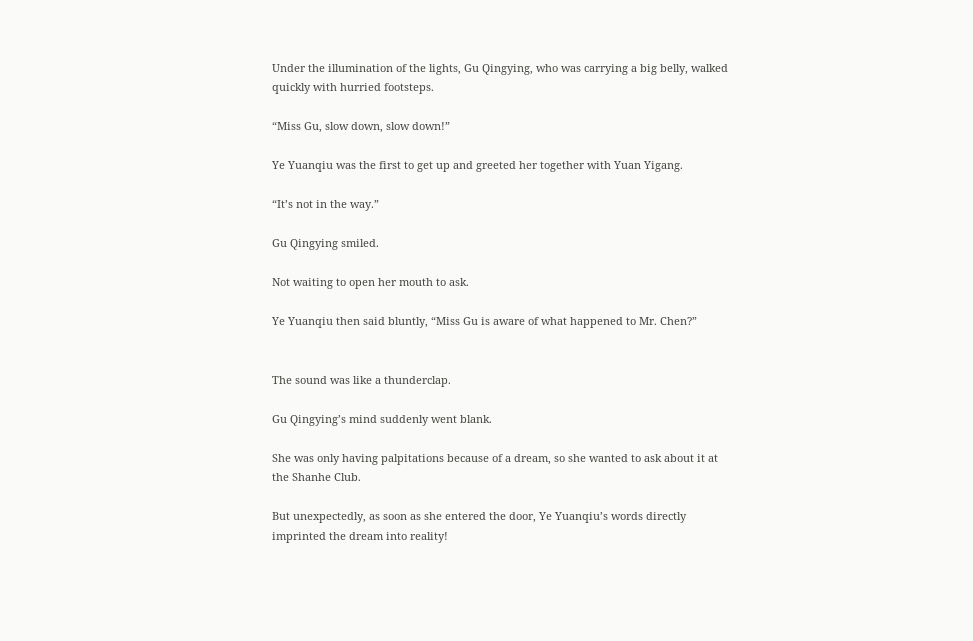Under the illumination of the lights, Gu Qingying, who was carrying a big belly, walked quickly with hurried footsteps.

“Miss Gu, slow down, slow down!”

Ye Yuanqiu was the first to get up and greeted her together with Yuan Yigang.

“It’s not in the way.”

Gu Qingying smiled.

Not waiting to open her mouth to ask.

Ye Yuanqiu then said bluntly, “Miss Gu is aware of what happened to Mr. Chen?”


The sound was like a thunderclap.

Gu Qingying’s mind suddenly went blank.

She was only having palpitations because of a dream, so she wanted to ask about it at the Shanhe Club.

But unexpectedly, as soon as she entered the door, Ye Yuanqiu’s words directly imprinted the dream into reality!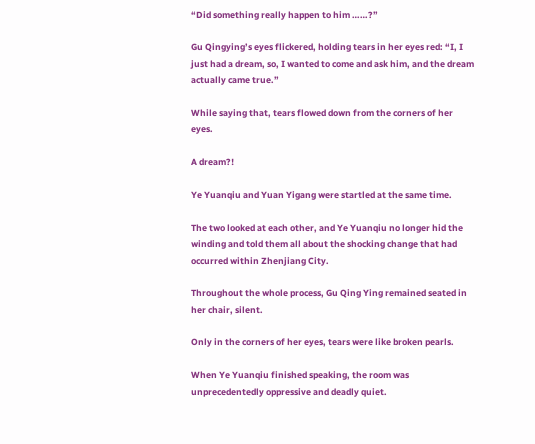“Did something really happen to him ……?”

Gu Qingying’s eyes flickered, holding tears in her eyes red: “I, I just had a dream, so, I wanted to come and ask him, and the dream actually came true.”

While saying that, tears flowed down from the corners of her eyes.

A dream?!

Ye Yuanqiu and Yuan Yigang were startled at the same time.

The two looked at each other, and Ye Yuanqiu no longer hid the winding and told them all about the shocking change that had occurred within Zhenjiang City.

Throughout the whole process, Gu Qing Ying remained seated in her chair, silent.

Only in the corners of her eyes, tears were like broken pearls.

When Ye Yuanqiu finished speaking, the room was unprecedentedly oppressive and deadly quiet.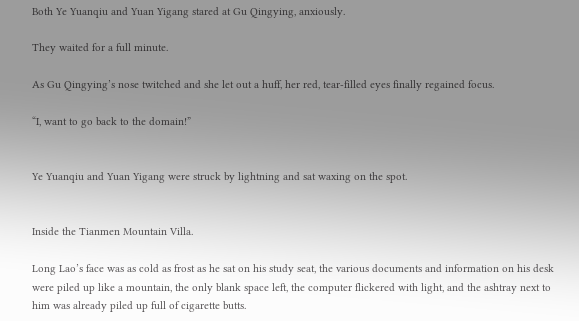Both Ye Yuanqiu and Yuan Yigang stared at Gu Qingying, anxiously.

They waited for a full minute.

As Gu Qingying’s nose twitched and she let out a huff, her red, tear-filled eyes finally regained focus.

“I, want to go back to the domain!”


Ye Yuanqiu and Yuan Yigang were struck by lightning and sat waxing on the spot.


Inside the Tianmen Mountain Villa.

Long Lao’s face was as cold as frost as he sat on his study seat, the various documents and information on his desk were piled up like a mountain, the only blank space left, the computer flickered with light, and the ashtray next to him was already piled up full of cigarette butts.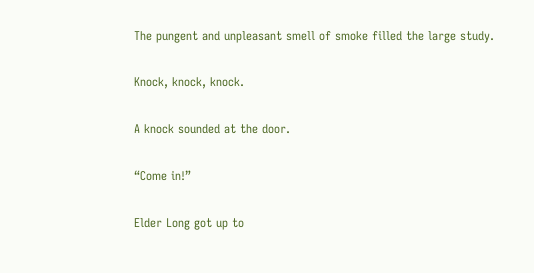The pungent and unpleasant smell of smoke filled the large study.

Knock, knock, knock.

A knock sounded at the door.

“Come in!”

Elder Long got up to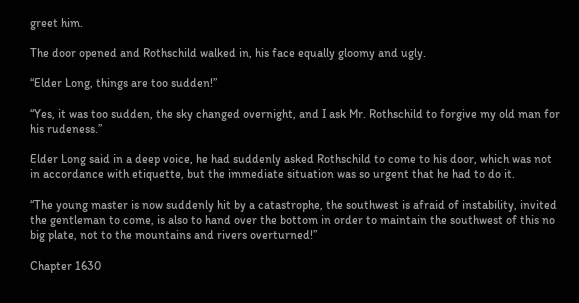greet him.

The door opened and Rothschild walked in, his face equally gloomy and ugly.

“Elder Long, things are too sudden!”

“Yes, it was too sudden, the sky changed overnight, and I ask Mr. Rothschild to forgive my old man for his rudeness.”

Elder Long said in a deep voice, he had suddenly asked Rothschild to come to his door, which was not in accordance with etiquette, but the immediate situation was so urgent that he had to do it.

“The young master is now suddenly hit by a catastrophe, the southwest is afraid of instability, invited the gentleman to come, is also to hand over the bottom in order to maintain the southwest of this no big plate, not to the mountains and rivers overturned!”

Chapter 1630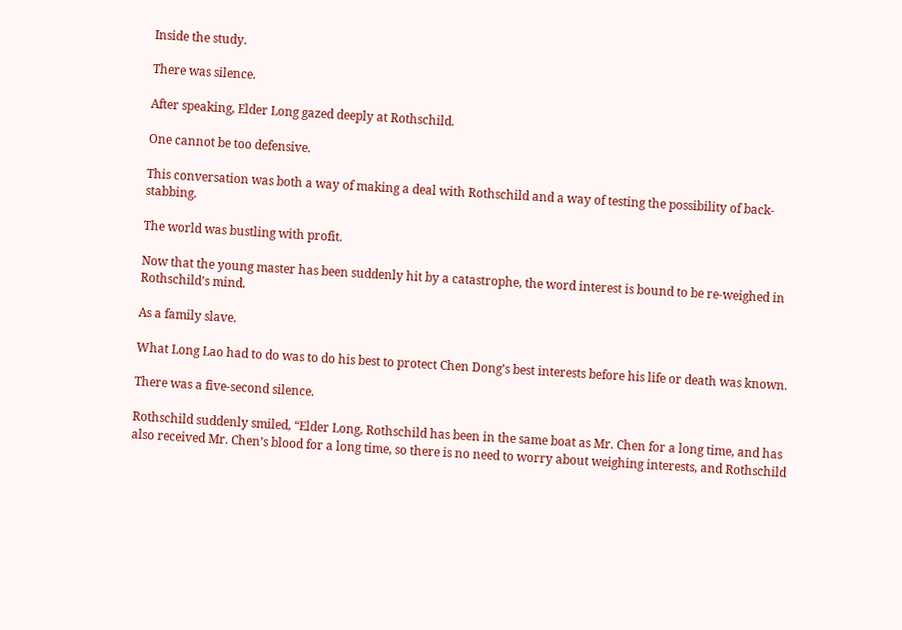Inside the study.

There was silence.

After speaking, Elder Long gazed deeply at Rothschild.

One cannot be too defensive.

This conversation was both a way of making a deal with Rothschild and a way of testing the possibility of back-stabbing.

The world was bustling with profit.

Now that the young master has been suddenly hit by a catastrophe, the word interest is bound to be re-weighed in Rothschild’s mind.

As a family slave.

What Long Lao had to do was to do his best to protect Chen Dong’s best interests before his life or death was known.

There was a five-second silence.

Rothschild suddenly smiled, “Elder Long, Rothschild has been in the same boat as Mr. Chen for a long time, and has also received Mr. Chen’s blood for a long time, so there is no need to worry about weighing interests, and Rothschild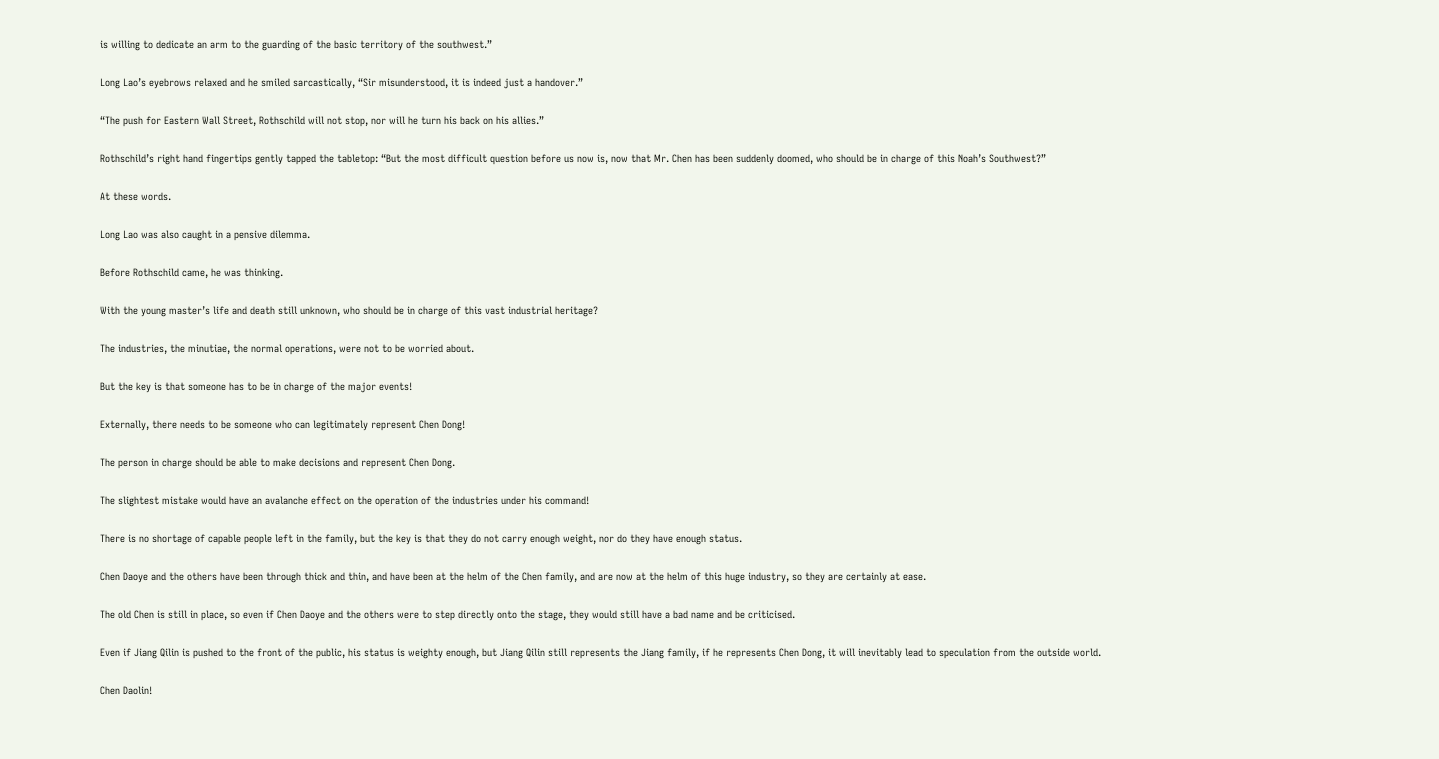is willing to dedicate an arm to the guarding of the basic territory of the southwest.”

Long Lao’s eyebrows relaxed and he smiled sarcastically, “Sir misunderstood, it is indeed just a handover.”

“The push for Eastern Wall Street, Rothschild will not stop, nor will he turn his back on his allies.”

Rothschild’s right hand fingertips gently tapped the tabletop: “But the most difficult question before us now is, now that Mr. Chen has been suddenly doomed, who should be in charge of this Noah’s Southwest?”

At these words.

Long Lao was also caught in a pensive dilemma.

Before Rothschild came, he was thinking.

With the young master’s life and death still unknown, who should be in charge of this vast industrial heritage?

The industries, the minutiae, the normal operations, were not to be worried about.

But the key is that someone has to be in charge of the major events!

Externally, there needs to be someone who can legitimately represent Chen Dong!

The person in charge should be able to make decisions and represent Chen Dong.

The slightest mistake would have an avalanche effect on the operation of the industries under his command!

There is no shortage of capable people left in the family, but the key is that they do not carry enough weight, nor do they have enough status.

Chen Daoye and the others have been through thick and thin, and have been at the helm of the Chen family, and are now at the helm of this huge industry, so they are certainly at ease.

The old Chen is still in place, so even if Chen Daoye and the others were to step directly onto the stage, they would still have a bad name and be criticised.

Even if Jiang Qilin is pushed to the front of the public, his status is weighty enough, but Jiang Qilin still represents the Jiang family, if he represents Chen Dong, it will inevitably lead to speculation from the outside world.

Chen Daolin!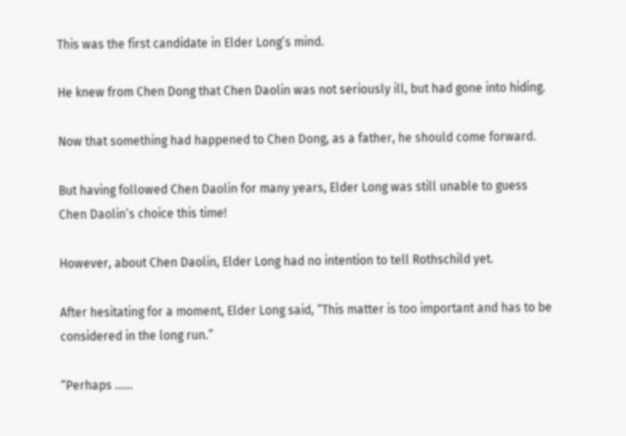This was the first candidate in Elder Long’s mind.

He knew from Chen Dong that Chen Daolin was not seriously ill, but had gone into hiding.

Now that something had happened to Chen Dong, as a father, he should come forward.

But having followed Chen Daolin for many years, Elder Long was still unable to guess Chen Daolin’s choice this time!

However, about Chen Daolin, Elder Long had no intention to tell Rothschild yet.

After hesitating for a moment, Elder Long said, “This matter is too important and has to be considered in the long run.”

“Perhaps ……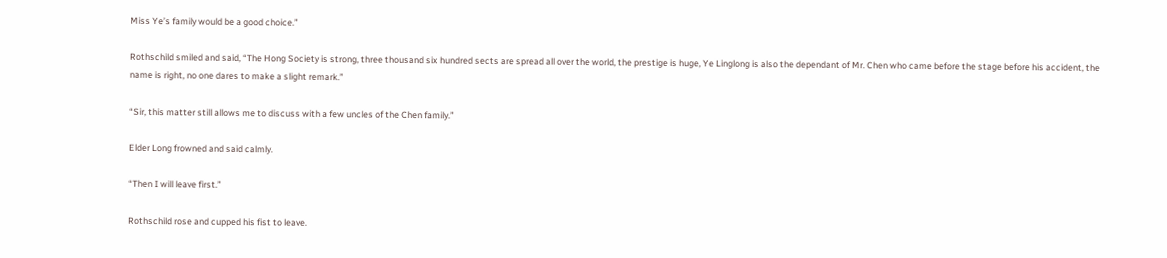Miss Ye’s family would be a good choice.”

Rothschild smiled and said, “The Hong Society is strong, three thousand six hundred sects are spread all over the world, the prestige is huge, Ye Linglong is also the dependant of Mr. Chen who came before the stage before his accident, the name is right, no one dares to make a slight remark.”

“Sir, this matter still allows me to discuss with a few uncles of the Chen family.”

Elder Long frowned and said calmly.

“Then I will leave first.”

Rothschild rose and cupped his fist to leave.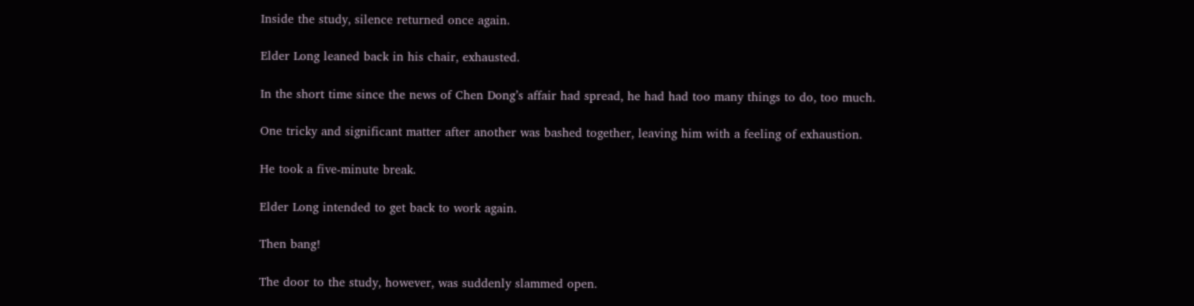Inside the study, silence returned once again.

Elder Long leaned back in his chair, exhausted.

In the short time since the news of Chen Dong’s affair had spread, he had had too many things to do, too much.

One tricky and significant matter after another was bashed together, leaving him with a feeling of exhaustion.

He took a five-minute break.

Elder Long intended to get back to work again.

Then bang!

The door to the study, however, was suddenly slammed open.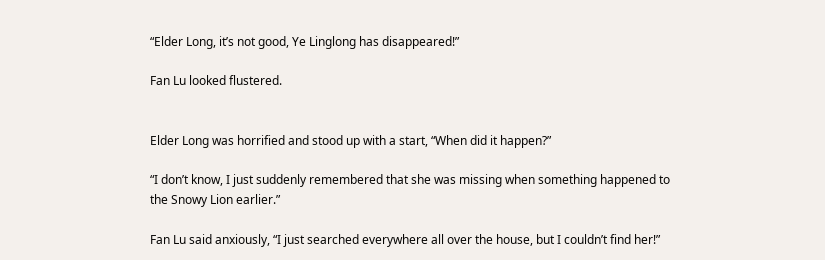“Elder Long, it’s not good, Ye Linglong has disappeared!”

Fan Lu looked flustered.


Elder Long was horrified and stood up with a start, “When did it happen?”

“I don’t know, I just suddenly remembered that she was missing when something happened to the Snowy Lion earlier.”

Fan Lu said anxiously, “I just searched everywhere all over the house, but I couldn’t find her!”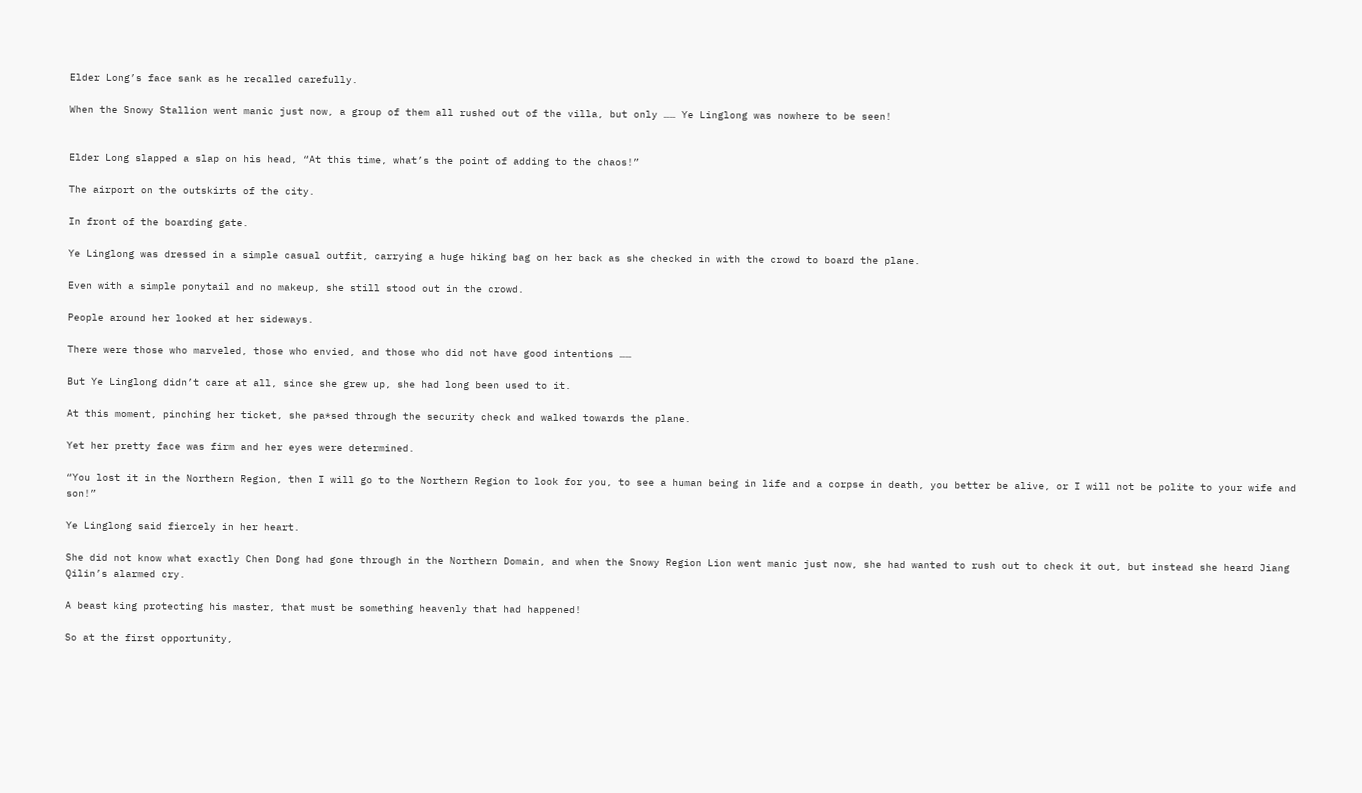Elder Long’s face sank as he recalled carefully.

When the Snowy Stallion went manic just now, a group of them all rushed out of the villa, but only …… Ye Linglong was nowhere to be seen!


Elder Long slapped a slap on his head, “At this time, what’s the point of adding to the chaos!”

The airport on the outskirts of the city.

In front of the boarding gate.

Ye Linglong was dressed in a simple casual outfit, carrying a huge hiking bag on her back as she checked in with the crowd to board the plane.

Even with a simple ponytail and no makeup, she still stood out in the crowd.

People around her looked at her sideways.

There were those who marveled, those who envied, and those who did not have good intentions ……

But Ye Linglong didn’t care at all, since she grew up, she had long been used to it.

At this moment, pinching her ticket, she pa*sed through the security check and walked towards the plane.

Yet her pretty face was firm and her eyes were determined.

“You lost it in the Northern Region, then I will go to the Northern Region to look for you, to see a human being in life and a corpse in death, you better be alive, or I will not be polite to your wife and son!”

Ye Linglong said fiercely in her heart.

She did not know what exactly Chen Dong had gone through in the Northern Domain, and when the Snowy Region Lion went manic just now, she had wanted to rush out to check it out, but instead she heard Jiang Qilin’s alarmed cry.

A beast king protecting his master, that must be something heavenly that had happened!

So at the first opportunity,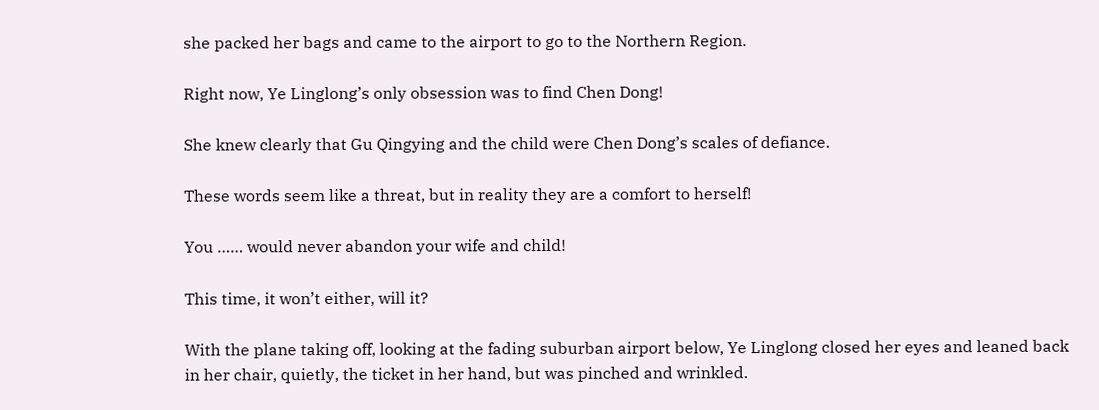she packed her bags and came to the airport to go to the Northern Region.

Right now, Ye Linglong’s only obsession was to find Chen Dong!

She knew clearly that Gu Qingying and the child were Chen Dong’s scales of defiance.

These words seem like a threat, but in reality they are a comfort to herself!

You …… would never abandon your wife and child!

This time, it won’t either, will it?

With the plane taking off, looking at the fading suburban airport below, Ye Linglong closed her eyes and leaned back in her chair, quietly, the ticket in her hand, but was pinched and wrinkled.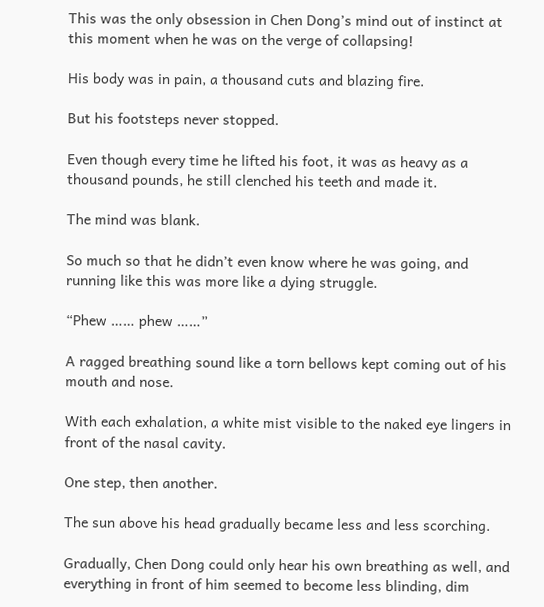This was the only obsession in Chen Dong’s mind out of instinct at this moment when he was on the verge of collapsing!

His body was in pain, a thousand cuts and blazing fire.

But his footsteps never stopped.

Even though every time he lifted his foot, it was as heavy as a thousand pounds, he still clenched his teeth and made it.

The mind was blank.

So much so that he didn’t even know where he was going, and running like this was more like a dying struggle.

“Phew …… phew ……”

A ragged breathing sound like a torn bellows kept coming out of his mouth and nose.

With each exhalation, a white mist visible to the naked eye lingers in front of the nasal cavity.

One step, then another.

The sun above his head gradually became less and less scorching.

Gradually, Chen Dong could only hear his own breathing as well, and everything in front of him seemed to become less blinding, dim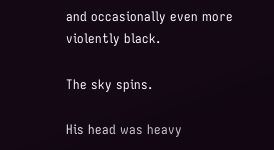and occasionally even more violently black.

The sky spins.

His head was heavy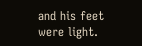and his feet were light.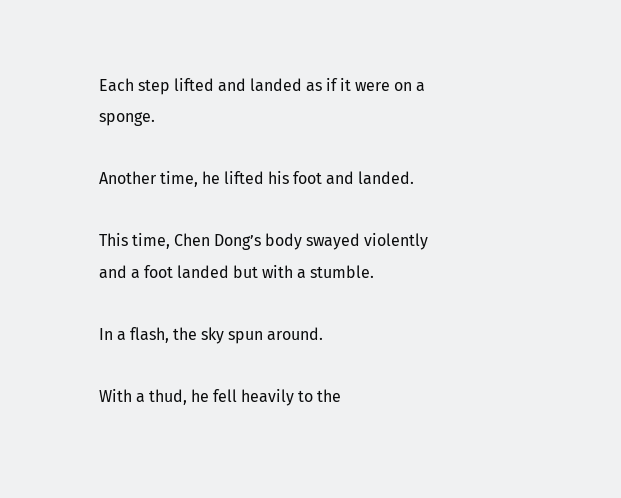Each step lifted and landed as if it were on a sponge.

Another time, he lifted his foot and landed.

This time, Chen Dong’s body swayed violently and a foot landed but with a stumble.

In a flash, the sky spun around.

With a thud, he fell heavily to the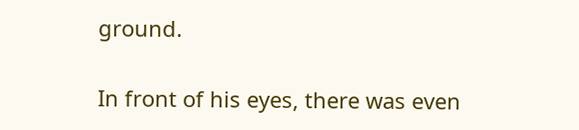ground.

In front of his eyes, there was even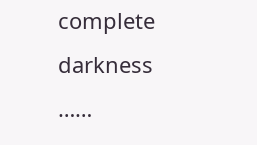complete darkness ……